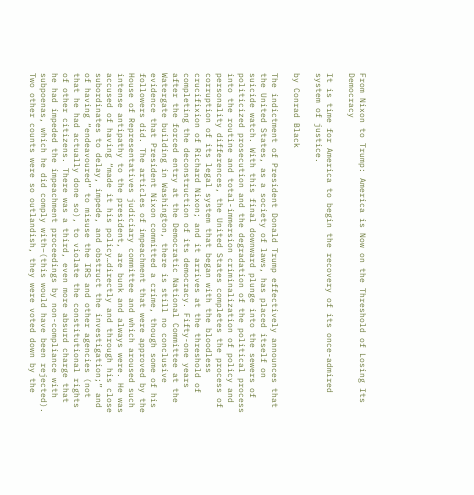From Nixon to Trump: America is Now on the Threshold of Losing Its Democracy

It is time for America to begin the recovery of its once-admired system of justice.

by Conrad Black

The indictment of President Donald Trump effectively announces that the United States, as a society of laws, has placed itself on suicide watch. With this final downward plunge into the sewers of politicized prosecution and the degradation of the political process into the routine and total-immersion criminalization of policy and personality differences, the United States completes the process of corruption of its legal system that began with the bloodless crucifixion of Richard Nixon; and it arrives at the threshold of completing the deconstruction of its democracy. Fifty-one years after the forced entry at the Democratic National Committee at the Watergate building in Washington, there is still no conclusive evidence that President Nixon committed a crime, though some of his followers did. The articles of impeachment that were approved by the House of Representatives judiciary committee and which aroused such intense antipathy to the president, are bunk and always were. He was accused of having “made it his policy…directly and through his close subordinates to delay, impede, and obstruct the investigation;” and of having “endeavoured” to misuse the IRS and other agencies (not that he had actually done so), to violate the constitutional rights of other citizens. There was a third, even more absurd charge that he had impeded the impeachment proceedings by non-compliance with subpoenas, which he did comply with–(this would have been rejected). Two other counts were so outlandish, they were voted down by the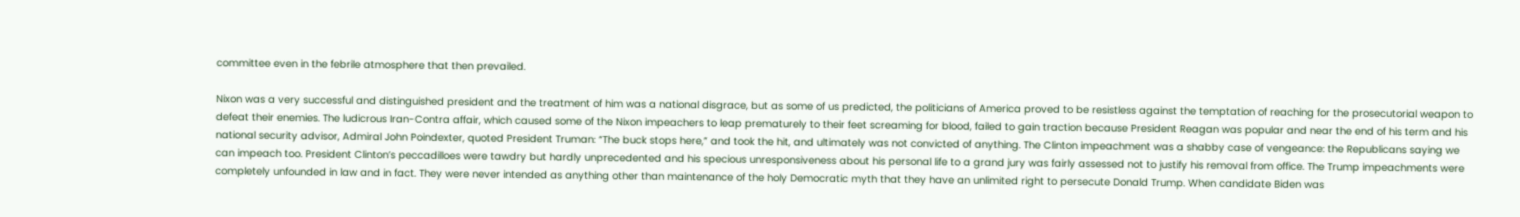committee even in the febrile atmosphere that then prevailed.

Nixon was a very successful and distinguished president and the treatment of him was a national disgrace, but as some of us predicted, the politicians of America proved to be resistless against the temptation of reaching for the prosecutorial weapon to defeat their enemies. The ludicrous Iran-Contra affair, which caused some of the Nixon impeachers to leap prematurely to their feet screaming for blood, failed to gain traction because President Reagan was popular and near the end of his term and his national security advisor, Admiral John Poindexter, quoted President Truman: “The buck stops here,” and took the hit, and ultimately was not convicted of anything. The Clinton impeachment was a shabby case of vengeance: the Republicans saying we can impeach too. President Clinton’s peccadilloes were tawdry but hardly unprecedented and his specious unresponsiveness about his personal life to a grand jury was fairly assessed not to justify his removal from office. The Trump impeachments were completely unfounded in law and in fact. They were never intended as anything other than maintenance of the holy Democratic myth that they have an unlimited right to persecute Donald Trump. When candidate Biden was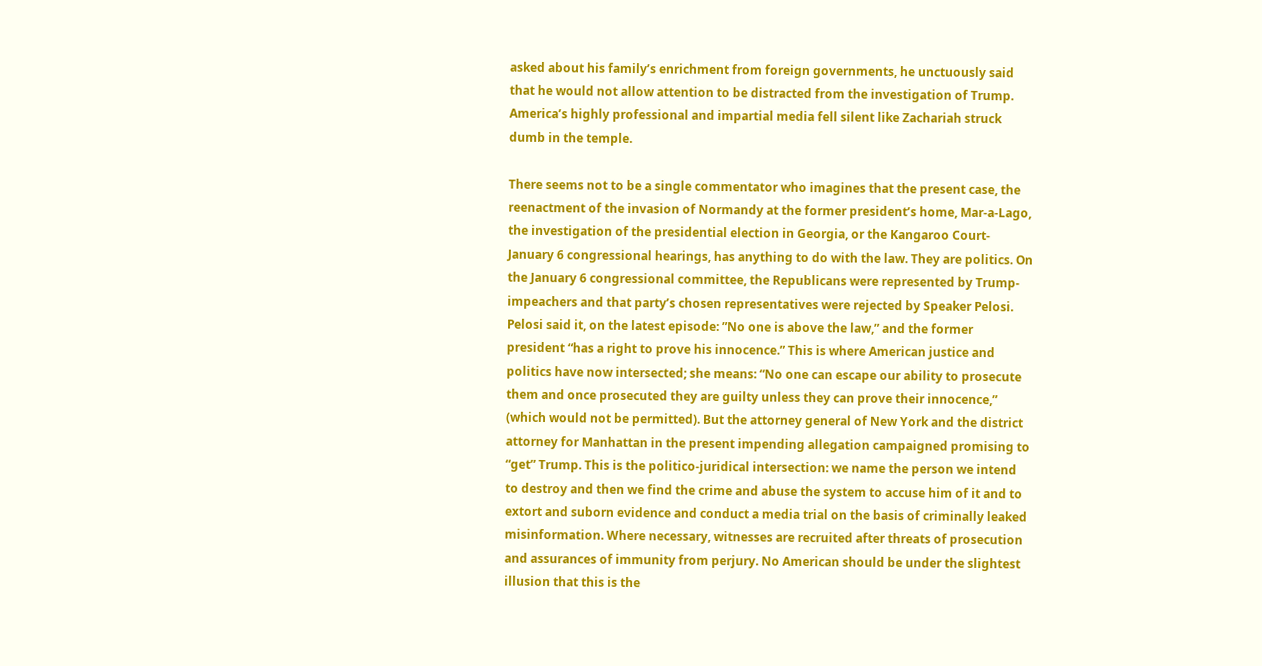asked about his family’s enrichment from foreign governments, he unctuously said that he would not allow attention to be distracted from the investigation of Trump. America’s highly professional and impartial media fell silent like Zachariah struck dumb in the temple.

There seems not to be a single commentator who imagines that the present case, the reenactment of the invasion of Normandy at the former president’s home, Mar-a-Lago, the investigation of the presidential election in Georgia, or the Kangaroo Court-January 6 congressional hearings, has anything to do with the law. They are politics. On the January 6 congressional committee, the Republicans were represented by Trump-impeachers and that party’s chosen representatives were rejected by Speaker Pelosi. Pelosi said it, on the latest episode: ”No one is above the law,” and the former president “has a right to prove his innocence.” This is where American justice and politics have now intersected; she means: “No one can escape our ability to prosecute them and once prosecuted they are guilty unless they can prove their innocence,” (which would not be permitted). But the attorney general of New York and the district attorney for Manhattan in the present impending allegation campaigned promising to “get” Trump. This is the politico-juridical intersection: we name the person we intend to destroy and then we find the crime and abuse the system to accuse him of it and to extort and suborn evidence and conduct a media trial on the basis of criminally leaked misinformation. Where necessary, witnesses are recruited after threats of prosecution and assurances of immunity from perjury. No American should be under the slightest illusion that this is the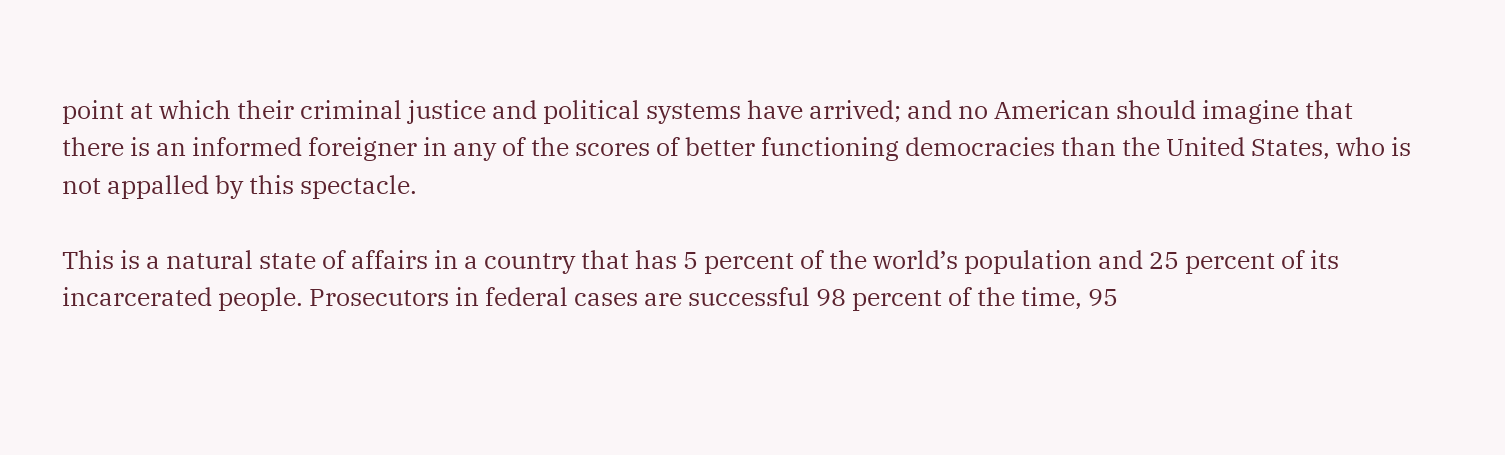point at which their criminal justice and political systems have arrived; and no American should imagine that there is an informed foreigner in any of the scores of better functioning democracies than the United States, who is not appalled by this spectacle.

This is a natural state of affairs in a country that has 5 percent of the world’s population and 25 percent of its incarcerated people. Prosecutors in federal cases are successful 98 percent of the time, 95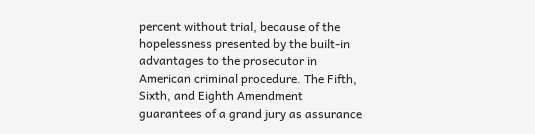percent without trial, because of the hopelessness presented by the built-in advantages to the prosecutor in American criminal procedure. The Fifth, Sixth, and Eighth Amendment guarantees of a grand jury as assurance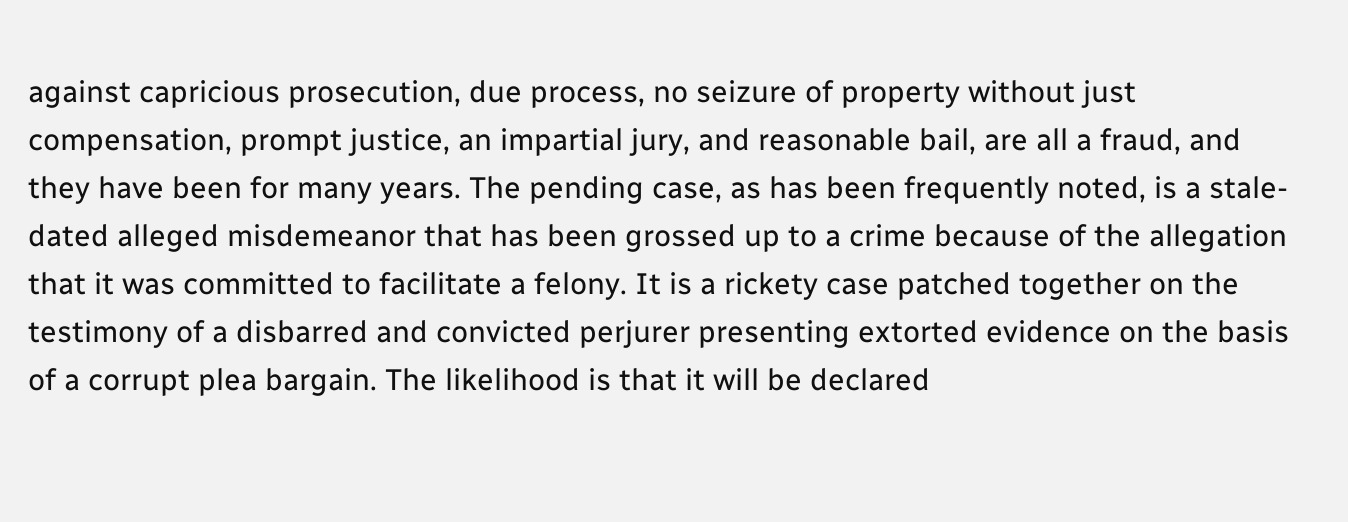against capricious prosecution, due process, no seizure of property without just compensation, prompt justice, an impartial jury, and reasonable bail, are all a fraud, and they have been for many years. The pending case, as has been frequently noted, is a stale-dated alleged misdemeanor that has been grossed up to a crime because of the allegation that it was committed to facilitate a felony. It is a rickety case patched together on the testimony of a disbarred and convicted perjurer presenting extorted evidence on the basis of a corrupt plea bargain. The likelihood is that it will be declared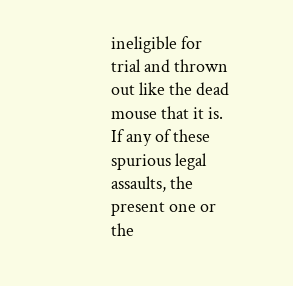ineligible for trial and thrown out like the dead mouse that it is. If any of these spurious legal assaults, the present one or the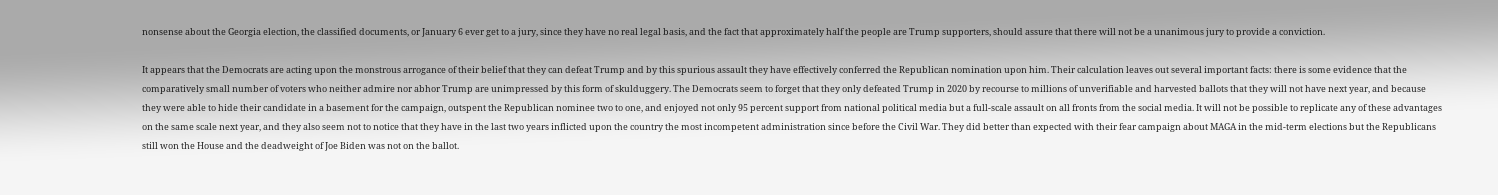nonsense about the Georgia election, the classified documents, or January 6 ever get to a jury, since they have no real legal basis, and the fact that approximately half the people are Trump supporters, should assure that there will not be a unanimous jury to provide a conviction.

It appears that the Democrats are acting upon the monstrous arrogance of their belief that they can defeat Trump and by this spurious assault they have effectively conferred the Republican nomination upon him. Their calculation leaves out several important facts: there is some evidence that the comparatively small number of voters who neither admire nor abhor Trump are unimpressed by this form of skulduggery. The Democrats seem to forget that they only defeated Trump in 2020 by recourse to millions of unverifiable and harvested ballots that they will not have next year, and because they were able to hide their candidate in a basement for the campaign, outspent the Republican nominee two to one, and enjoyed not only 95 percent support from national political media but a full-scale assault on all fronts from the social media. It will not be possible to replicate any of these advantages on the same scale next year, and they also seem not to notice that they have in the last two years inflicted upon the country the most incompetent administration since before the Civil War. They did better than expected with their fear campaign about MAGA in the mid-term elections but the Republicans still won the House and the deadweight of Joe Biden was not on the ballot.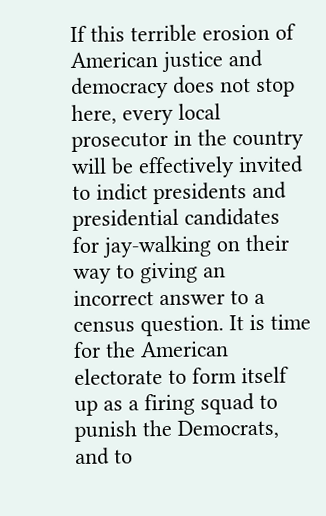If this terrible erosion of American justice and democracy does not stop here, every local prosecutor in the country will be effectively invited to indict presidents and presidential candidates for jay-walking on their way to giving an incorrect answer to a census question. It is time for the American electorate to form itself up as a firing squad to punish the Democrats, and to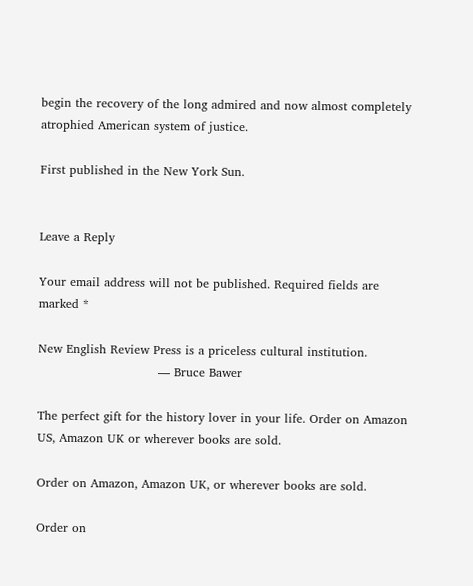begin the recovery of the long admired and now almost completely atrophied American system of justice.

First published in the New York Sun.


Leave a Reply

Your email address will not be published. Required fields are marked *

New English Review Press is a priceless cultural institution.
                              — Bruce Bawer

The perfect gift for the history lover in your life. Order on Amazon US, Amazon UK or wherever books are sold.

Order on Amazon, Amazon UK, or wherever books are sold.

Order on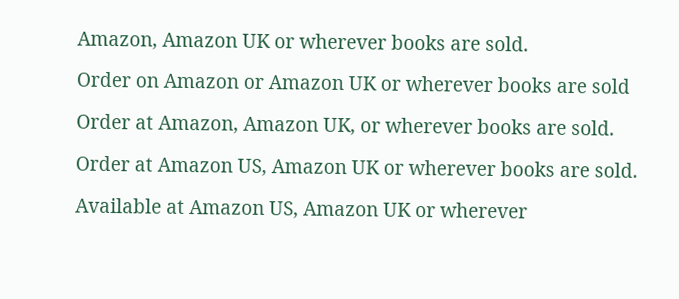Amazon, Amazon UK or wherever books are sold.

Order on Amazon or Amazon UK or wherever books are sold

Order at Amazon, Amazon UK, or wherever books are sold.

Order at Amazon US, Amazon UK or wherever books are sold.

Available at Amazon US, Amazon UK or wherever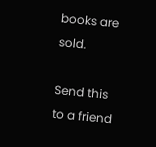books are sold.

Send this to a friend